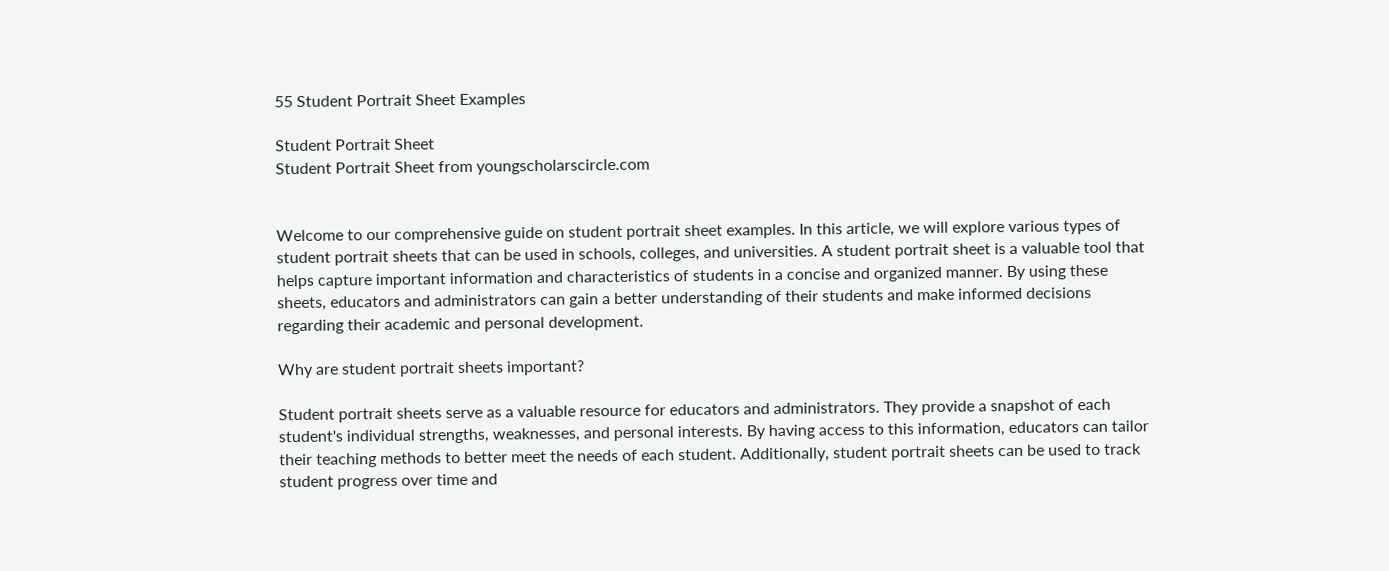55 Student Portrait Sheet Examples

Student Portrait Sheet
Student Portrait Sheet from youngscholarscircle.com


Welcome to our comprehensive guide on student portrait sheet examples. In this article, we will explore various types of student portrait sheets that can be used in schools, colleges, and universities. A student portrait sheet is a valuable tool that helps capture important information and characteristics of students in a concise and organized manner. By using these sheets, educators and administrators can gain a better understanding of their students and make informed decisions regarding their academic and personal development.

Why are student portrait sheets important?

Student portrait sheets serve as a valuable resource for educators and administrators. They provide a snapshot of each student's individual strengths, weaknesses, and personal interests. By having access to this information, educators can tailor their teaching methods to better meet the needs of each student. Additionally, student portrait sheets can be used to track student progress over time and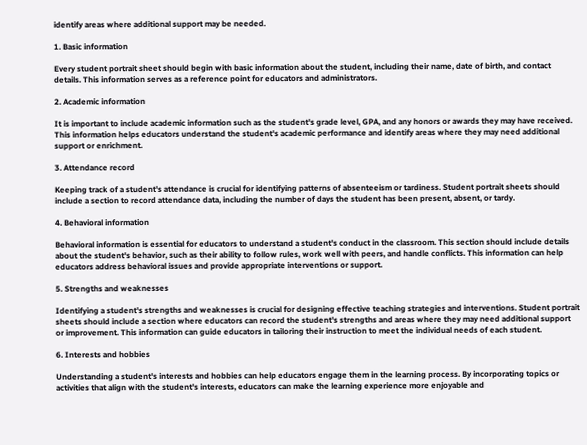identify areas where additional support may be needed.

1. Basic information

Every student portrait sheet should begin with basic information about the student, including their name, date of birth, and contact details. This information serves as a reference point for educators and administrators.

2. Academic information

It is important to include academic information such as the student's grade level, GPA, and any honors or awards they may have received. This information helps educators understand the student's academic performance and identify areas where they may need additional support or enrichment.

3. Attendance record

Keeping track of a student's attendance is crucial for identifying patterns of absenteeism or tardiness. Student portrait sheets should include a section to record attendance data, including the number of days the student has been present, absent, or tardy.

4. Behavioral information

Behavioral information is essential for educators to understand a student's conduct in the classroom. This section should include details about the student's behavior, such as their ability to follow rules, work well with peers, and handle conflicts. This information can help educators address behavioral issues and provide appropriate interventions or support.

5. Strengths and weaknesses

Identifying a student's strengths and weaknesses is crucial for designing effective teaching strategies and interventions. Student portrait sheets should include a section where educators can record the student's strengths and areas where they may need additional support or improvement. This information can guide educators in tailoring their instruction to meet the individual needs of each student.

6. Interests and hobbies

Understanding a student's interests and hobbies can help educators engage them in the learning process. By incorporating topics or activities that align with the student's interests, educators can make the learning experience more enjoyable and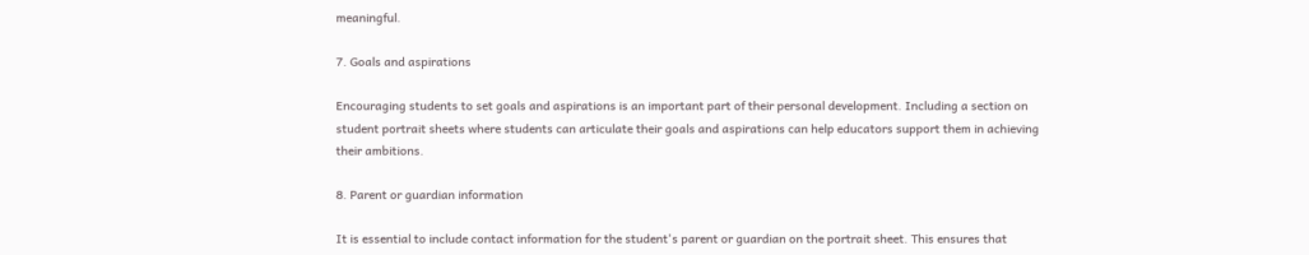meaningful.

7. Goals and aspirations

Encouraging students to set goals and aspirations is an important part of their personal development. Including a section on student portrait sheets where students can articulate their goals and aspirations can help educators support them in achieving their ambitions.

8. Parent or guardian information

It is essential to include contact information for the student's parent or guardian on the portrait sheet. This ensures that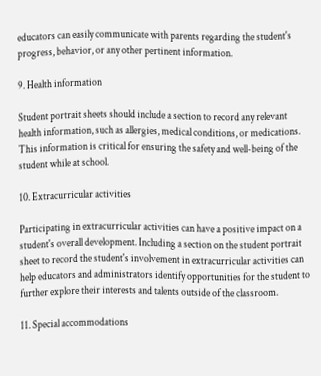educators can easily communicate with parents regarding the student's progress, behavior, or any other pertinent information.

9. Health information

Student portrait sheets should include a section to record any relevant health information, such as allergies, medical conditions, or medications. This information is critical for ensuring the safety and well-being of the student while at school.

10. Extracurricular activities

Participating in extracurricular activities can have a positive impact on a student's overall development. Including a section on the student portrait sheet to record the student's involvement in extracurricular activities can help educators and administrators identify opportunities for the student to further explore their interests and talents outside of the classroom.

11. Special accommodations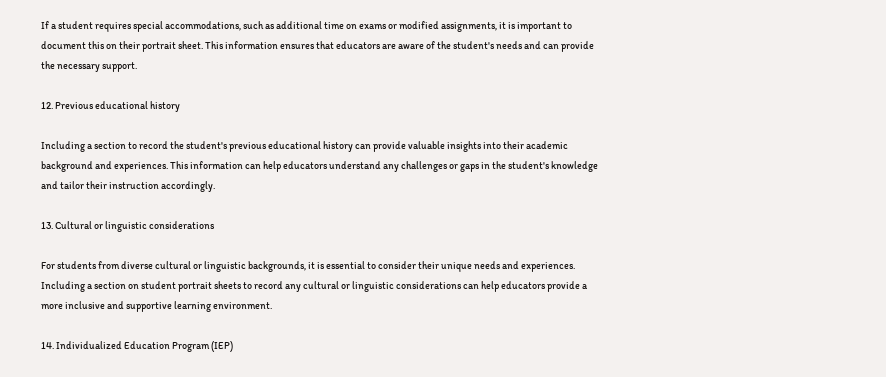If a student requires special accommodations, such as additional time on exams or modified assignments, it is important to document this on their portrait sheet. This information ensures that educators are aware of the student's needs and can provide the necessary support.

12. Previous educational history

Including a section to record the student's previous educational history can provide valuable insights into their academic background and experiences. This information can help educators understand any challenges or gaps in the student's knowledge and tailor their instruction accordingly.

13. Cultural or linguistic considerations

For students from diverse cultural or linguistic backgrounds, it is essential to consider their unique needs and experiences. Including a section on student portrait sheets to record any cultural or linguistic considerations can help educators provide a more inclusive and supportive learning environment.

14. Individualized Education Program (IEP)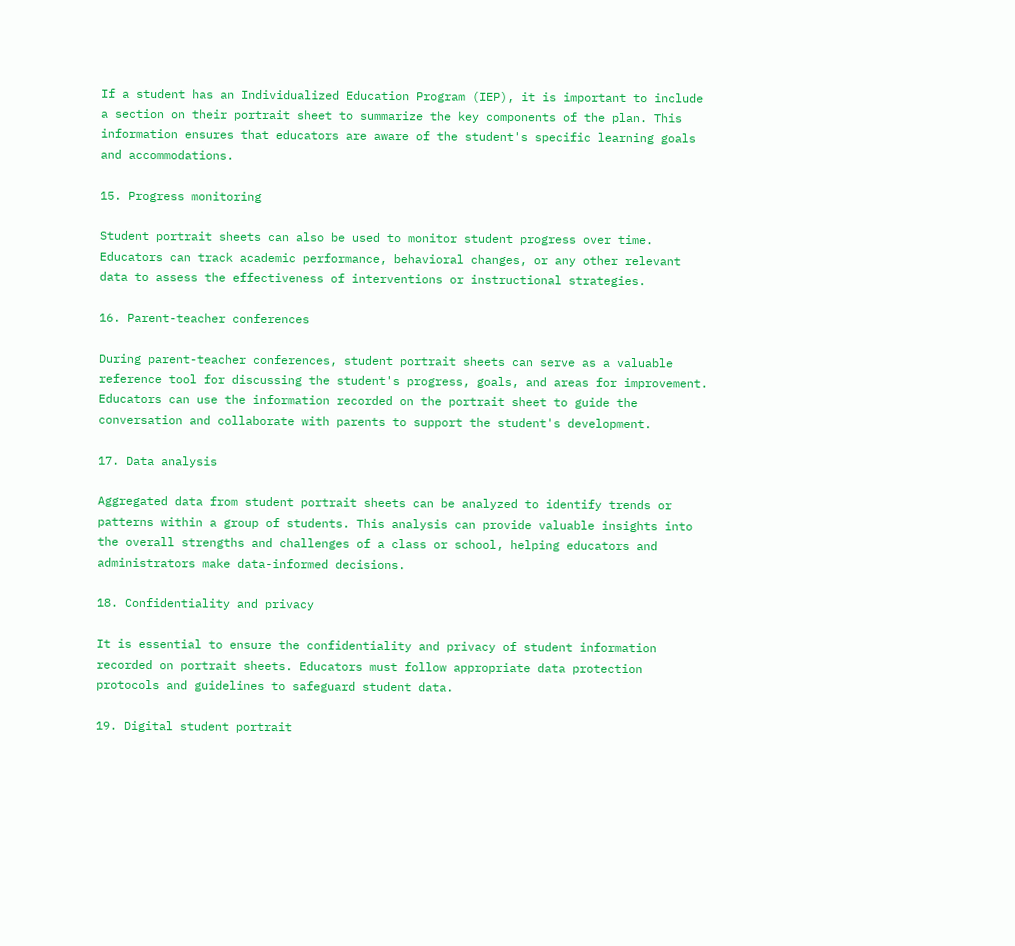If a student has an Individualized Education Program (IEP), it is important to include a section on their portrait sheet to summarize the key components of the plan. This information ensures that educators are aware of the student's specific learning goals and accommodations.

15. Progress monitoring

Student portrait sheets can also be used to monitor student progress over time. Educators can track academic performance, behavioral changes, or any other relevant data to assess the effectiveness of interventions or instructional strategies.

16. Parent-teacher conferences

During parent-teacher conferences, student portrait sheets can serve as a valuable reference tool for discussing the student's progress, goals, and areas for improvement. Educators can use the information recorded on the portrait sheet to guide the conversation and collaborate with parents to support the student's development.

17. Data analysis

Aggregated data from student portrait sheets can be analyzed to identify trends or patterns within a group of students. This analysis can provide valuable insights into the overall strengths and challenges of a class or school, helping educators and administrators make data-informed decisions.

18. Confidentiality and privacy

It is essential to ensure the confidentiality and privacy of student information recorded on portrait sheets. Educators must follow appropriate data protection protocols and guidelines to safeguard student data.

19. Digital student portrait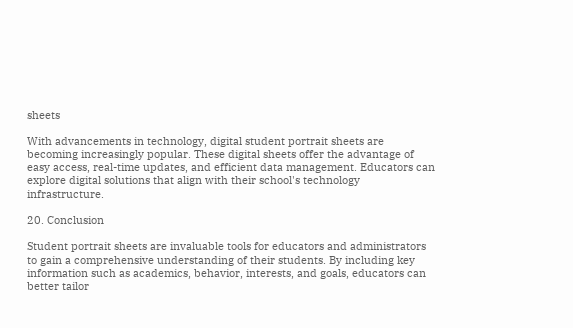sheets

With advancements in technology, digital student portrait sheets are becoming increasingly popular. These digital sheets offer the advantage of easy access, real-time updates, and efficient data management. Educators can explore digital solutions that align with their school's technology infrastructure.

20. Conclusion

Student portrait sheets are invaluable tools for educators and administrators to gain a comprehensive understanding of their students. By including key information such as academics, behavior, interests, and goals, educators can better tailor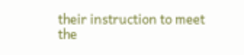their instruction to meet the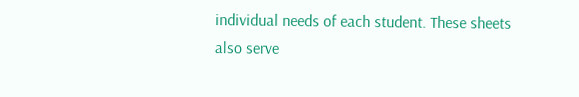individual needs of each student. These sheets also serve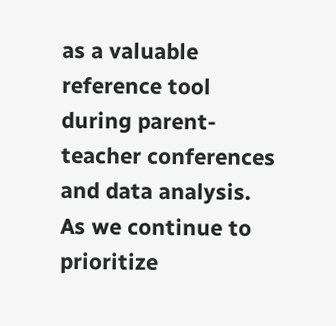as a valuable reference tool during parent-teacher conferences and data analysis. As we continue to prioritize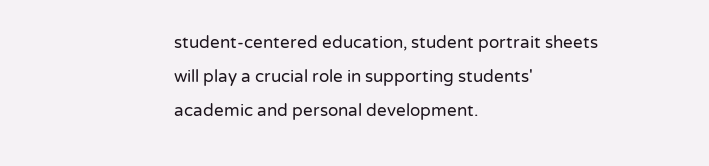student-centered education, student portrait sheets will play a crucial role in supporting students' academic and personal development.